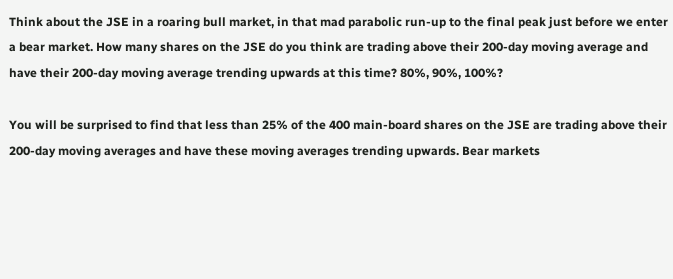Think about the JSE in a roaring bull market, in that mad parabolic run-up to the final peak just before we enter a bear market. How many shares on the JSE do you think are trading above their 200-day moving average and have their 200-day moving average trending upwards at this time? 80%, 90%, 100%?

You will be surprised to find that less than 25% of the 400 main-board shares on the JSE are trading above their 200-day moving averages and have these moving averages trending upwards. Bear markets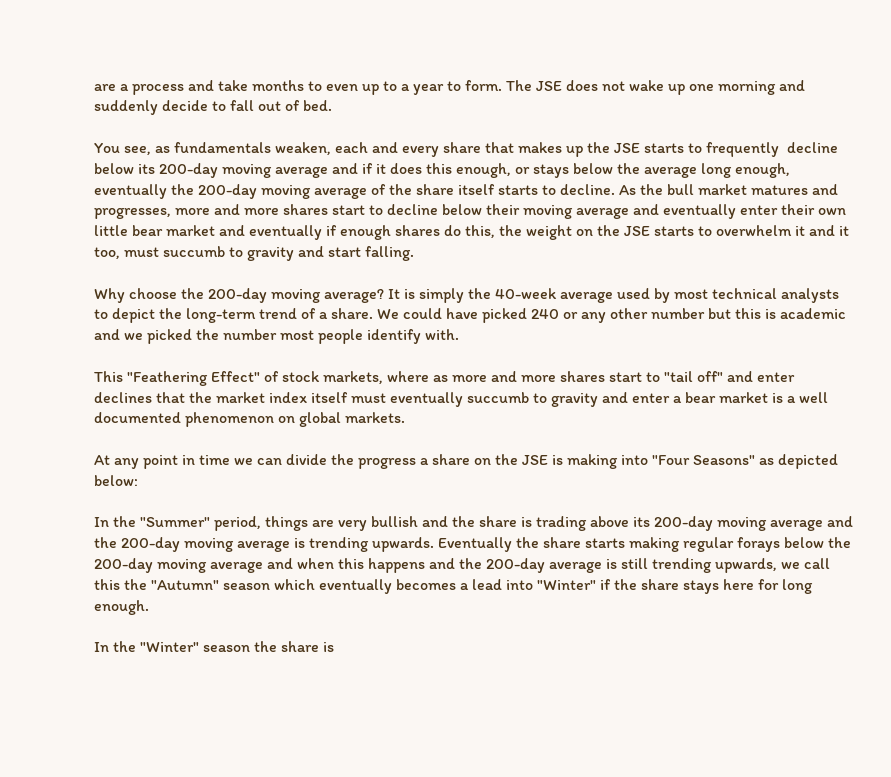are a process and take months to even up to a year to form. The JSE does not wake up one morning and suddenly decide to fall out of bed.

You see, as fundamentals weaken, each and every share that makes up the JSE starts to frequently  decline below its 200-day moving average and if it does this enough, or stays below the average long enough, eventually the 200-day moving average of the share itself starts to decline. As the bull market matures and progresses, more and more shares start to decline below their moving average and eventually enter their own little bear market and eventually if enough shares do this, the weight on the JSE starts to overwhelm it and it too, must succumb to gravity and start falling.

Why choose the 200-day moving average? It is simply the 40-week average used by most technical analysts to depict the long-term trend of a share. We could have picked 240 or any other number but this is academic and we picked the number most people identify with.

This "Feathering Effect" of stock markets, where as more and more shares start to "tail off" and enter declines that the market index itself must eventually succumb to gravity and enter a bear market is a well documented phenomenon on global markets.

At any point in time we can divide the progress a share on the JSE is making into "Four Seasons" as depicted below:

In the "Summer" period, things are very bullish and the share is trading above its 200-day moving average and the 200-day moving average is trending upwards. Eventually the share starts making regular forays below the 200-day moving average and when this happens and the 200-day average is still trending upwards, we call this the "Autumn" season which eventually becomes a lead into "Winter" if the share stays here for long enough.

In the "Winter" season the share is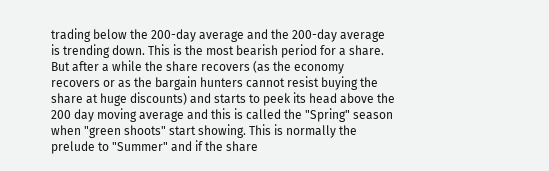trading below the 200-day average and the 200-day average is trending down. This is the most bearish period for a share. But after a while the share recovers (as the economy recovers or as the bargain hunters cannot resist buying the share at huge discounts) and starts to peek its head above the 200 day moving average and this is called the "Spring" season when "green shoots" start showing. This is normally the prelude to "Summer" and if the share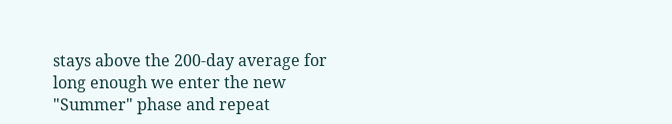stays above the 200-day average for long enough we enter the new "Summer" phase and repeat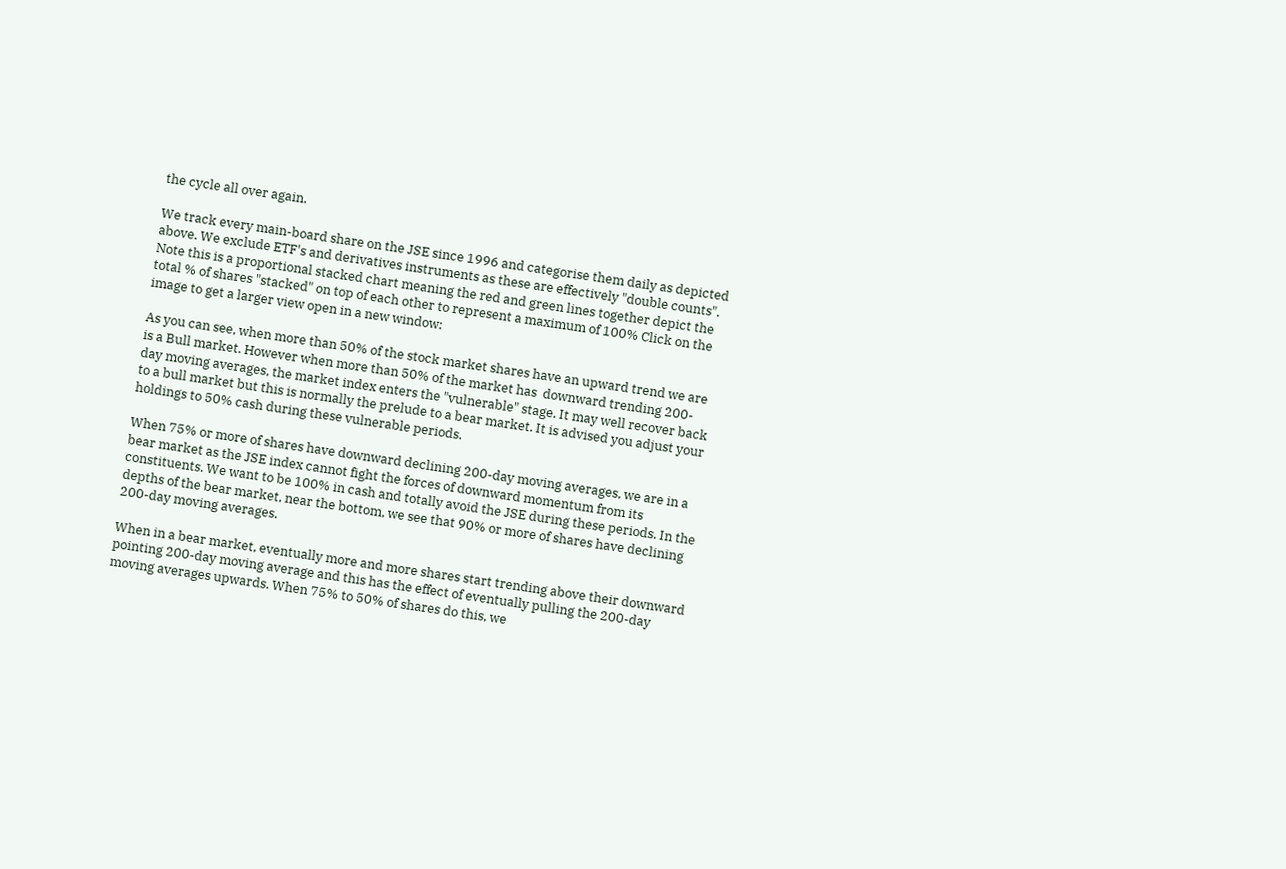the cycle all over again.

We track every main-board share on the JSE since 1996 and categorise them daily as depicted above. We exclude ETF's and derivatives instruments as these are effectively "double counts". Note this is a proportional stacked chart meaning the red and green lines together depict the total % of shares "stacked" on top of each other to represent a maximum of 100% Click on the image to get a larger view open in a new window:

As you can see, when more than 50% of the stock market shares have an upward trend we are is a Bull market. However when more than 50% of the market has  downward trending 200-day moving averages, the market index enters the "vulnerable" stage. It may well recover back to a bull market but this is normally the prelude to a bear market. It is advised you adjust your holdings to 50% cash during these vulnerable periods.

When 75% or more of shares have downward declining 200-day moving averages, we are in a bear market as the JSE index cannot fight the forces of downward momentum from its constituents. We want to be 100% in cash and totally avoid the JSE during these periods. In the depths of the bear market, near the bottom, we see that 90% or more of shares have declining 200-day moving averages.

When in a bear market, eventually more and more shares start trending above their downward pointing 200-day moving average and this has the effect of eventually pulling the 200-day moving averages upwards. When 75% to 50% of shares do this, we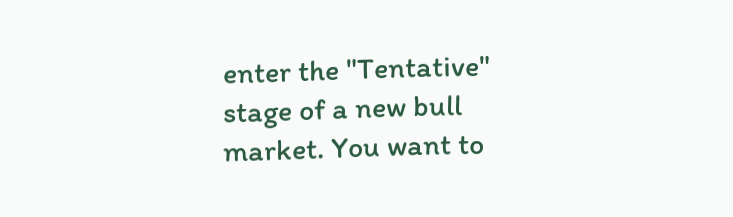enter the "Tentative" stage of a new bull market. You want to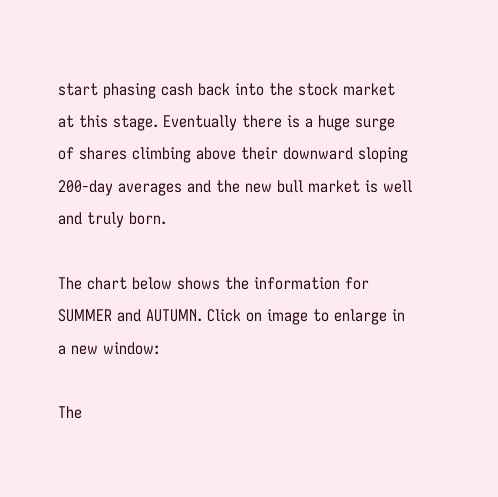start phasing cash back into the stock market at this stage. Eventually there is a huge surge of shares climbing above their downward sloping 200-day averages and the new bull market is well and truly born.

The chart below shows the information for SUMMER and AUTUMN. Click on image to enlarge in a new window:

The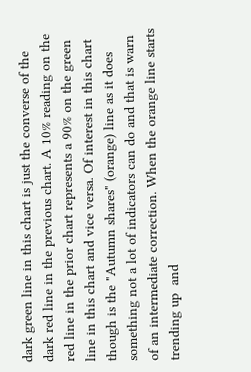dark green line in this chart is just the converse of the dark red line in the previous chart. A 10% reading on the red line in the prior chart represents a 90% on the green line in this chart and vice versa. Of interest in this chart though is the "Autumn shares" (orange) line as it does something not a lot of indicators can do and that is warn of an intermediate correction. When the orange line starts trending up  and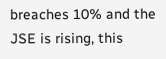breaches 10% and the JSE is rising, this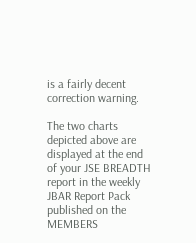is a fairly decent correction warning.

The two charts depicted above are displayed at the end of your JSE BREADTH report in the weekly JBAR Report Pack published on the MEMBERS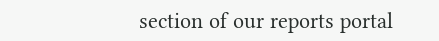section of our reports portal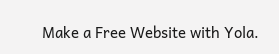Make a Free Website with Yola.